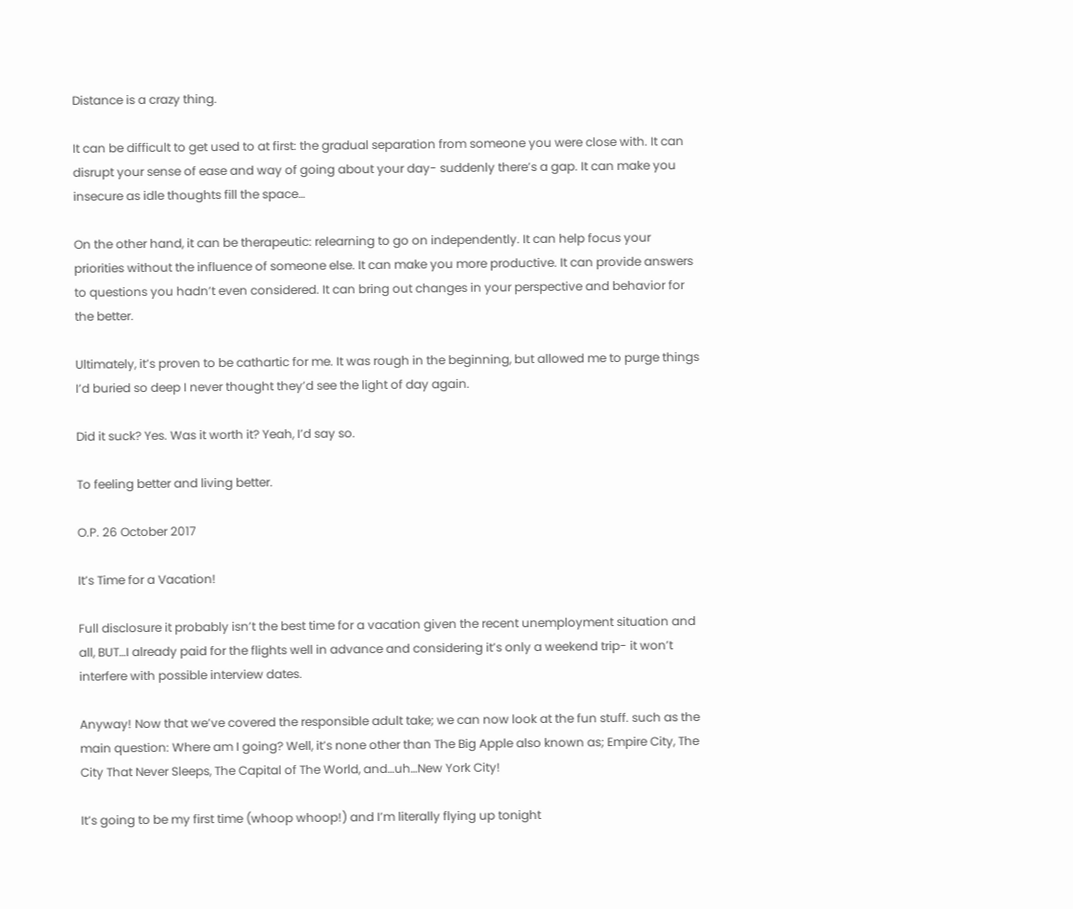Distance is a crazy thing.

It can be difficult to get used to at first: the gradual separation from someone you were close with. It can disrupt your sense of ease and way of going about your day- suddenly there’s a gap. It can make you insecure as idle thoughts fill the space…

On the other hand, it can be therapeutic: relearning to go on independently. It can help focus your priorities without the influence of someone else. It can make you more productive. It can provide answers to questions you hadn’t even considered. It can bring out changes in your perspective and behavior for the better.

Ultimately, it’s proven to be cathartic for me. It was rough in the beginning, but allowed me to purge things I’d buried so deep I never thought they’d see the light of day again.

Did it suck? Yes. Was it worth it? Yeah, I’d say so.

To feeling better and living better.

O.P. 26 October 2017

It’s Time for a Vacation!

Full disclosure it probably isn’t the best time for a vacation given the recent unemployment situation and all, BUT…I already paid for the flights well in advance and considering it’s only a weekend trip- it won’t interfere with possible interview dates.

Anyway! Now that we’ve covered the responsible adult take; we can now look at the fun stuff. such as the main question: Where am I going? Well, it’s none other than The Big Apple also known as; Empire City, The City That Never Sleeps, The Capital of The World, and…uh…New York City!

It’s going to be my first time (whoop whoop!) and I’m literally flying up tonight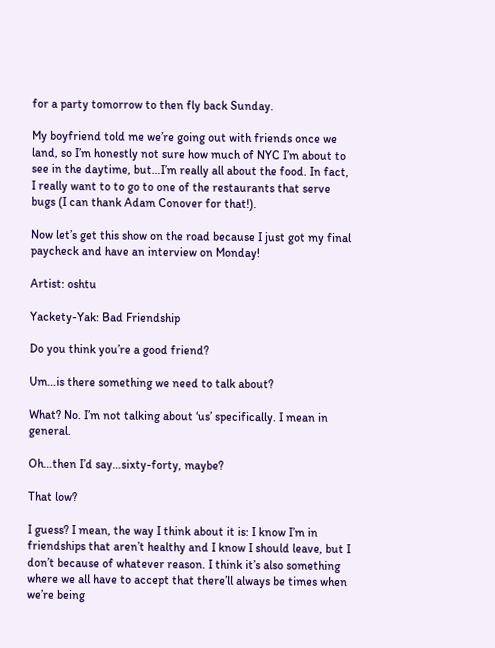for a party tomorrow to then fly back Sunday.

My boyfriend told me we’re going out with friends once we land, so I’m honestly not sure how much of NYC I’m about to see in the daytime, but…I’m really all about the food. In fact, I really want to to go to one of the restaurants that serve bugs (I can thank Adam Conover for that!).

Now let’s get this show on the road because I just got my final paycheck and have an interview on Monday!

Artist: oshtu

Yackety-Yak: Bad Friendship

Do you think you’re a good friend?

Um…is there something we need to talk about?

What? No. I’m not talking about ‘us’ specifically. I mean in general.

Oh…then I’d say…sixty-forty, maybe?

That low?

I guess? I mean, the way I think about it is: I know I’m in friendships that aren’t healthy and I know I should leave, but I don’t because of whatever reason. I think it’s also something where we all have to accept that there’ll always be times when we’re being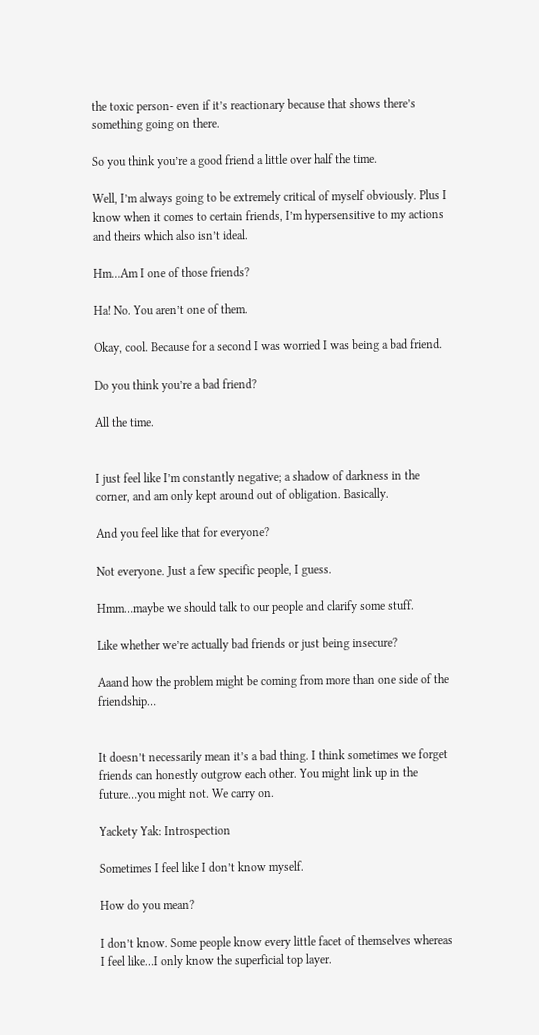the toxic person- even if it’s reactionary because that shows there’s something going on there.

So you think you’re a good friend a little over half the time.

Well, I’m always going to be extremely critical of myself obviously. Plus I know when it comes to certain friends, I’m hypersensitive to my actions and theirs which also isn’t ideal.

Hm…Am I one of those friends?

Ha! No. You aren’t one of them.

Okay, cool. Because for a second I was worried I was being a bad friend.

Do you think you’re a bad friend?

All the time.


I just feel like I’m constantly negative; a shadow of darkness in the corner, and am only kept around out of obligation. Basically.

And you feel like that for everyone?

Not everyone. Just a few specific people, I guess.

Hmm…maybe we should talk to our people and clarify some stuff.

Like whether we’re actually bad friends or just being insecure?

Aaand how the problem might be coming from more than one side of the friendship…


It doesn’t necessarily mean it’s a bad thing. I think sometimes we forget friends can honestly outgrow each other. You might link up in the future…you might not. We carry on.

Yackety Yak: Introspection

Sometimes I feel like I don’t know myself.

How do you mean?

I don’t know. Some people know every little facet of themselves whereas I feel like…I only know the superficial top layer.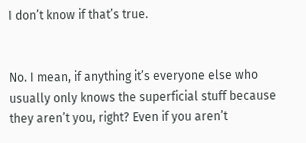I don’t know if that’s true.


No. I mean, if anything it’s everyone else who usually only knows the superficial stuff because they aren’t you, right? Even if you aren’t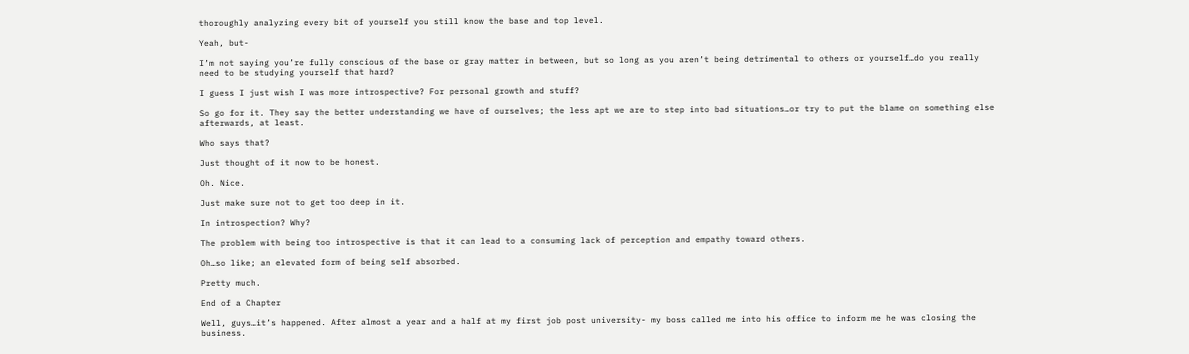thoroughly analyzing every bit of yourself you still know the base and top level.

Yeah, but-

I’m not saying you’re fully conscious of the base or gray matter in between, but so long as you aren’t being detrimental to others or yourself…do you really need to be studying yourself that hard?

I guess I just wish I was more introspective? For personal growth and stuff?

So go for it. They say the better understanding we have of ourselves; the less apt we are to step into bad situations…or try to put the blame on something else afterwards, at least.

Who says that?

Just thought of it now to be honest.

Oh. Nice.

Just make sure not to get too deep in it.

In introspection? Why?

The problem with being too introspective is that it can lead to a consuming lack of perception and empathy toward others.

Oh…so like; an elevated form of being self absorbed.

Pretty much.

End of a Chapter

Well, guys…it’s happened. After almost a year and a half at my first job post university- my boss called me into his office to inform me he was closing the business.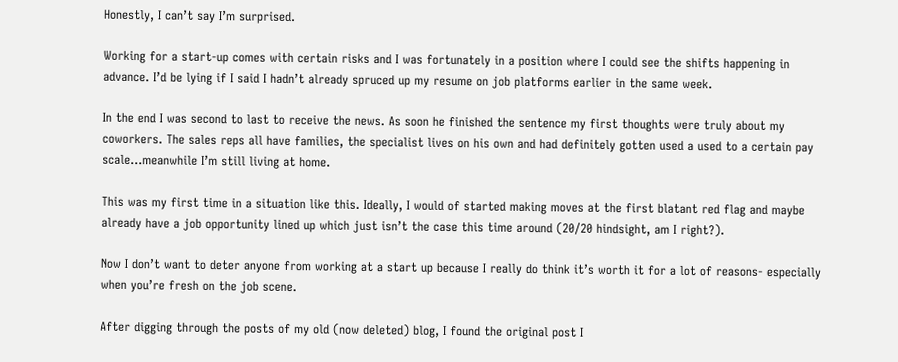Honestly, I can’t say I’m surprised.

Working for a start-up comes with certain risks and I was fortunately in a position where I could see the shifts happening in advance. I’d be lying if I said I hadn’t already spruced up my resume on job platforms earlier in the same week.

In the end I was second to last to receive the news. As soon he finished the sentence my first thoughts were truly about my coworkers. The sales reps all have families, the specialist lives on his own and had definitely gotten used a used to a certain pay scale…meanwhile I’m still living at home.

This was my first time in a situation like this. Ideally, I would of started making moves at the first blatant red flag and maybe already have a job opportunity lined up which just isn’t the case this time around (20/20 hindsight, am I right?).

Now I don’t want to deter anyone from working at a start up because I really do think it’s worth it for a lot of reasons- especially when you’re fresh on the job scene.

After digging through the posts of my old (now deleted) blog, I found the original post I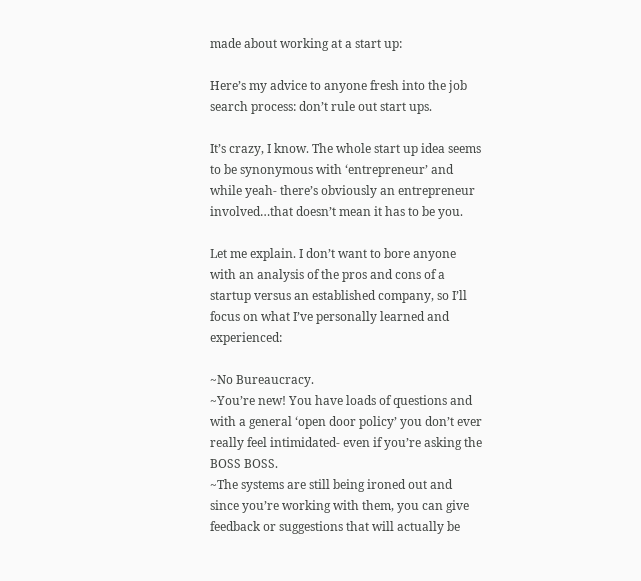made about working at a start up:

Here’s my advice to anyone fresh into the job search process: don’t rule out start ups.

It’s crazy, I know. The whole start up idea seems to be synonymous with ‘entrepreneur’ and while yeah- there’s obviously an entrepreneur involved…that doesn’t mean it has to be you.

Let me explain. I don’t want to bore anyone with an analysis of the pros and cons of a startup versus an established company, so I’ll focus on what I’ve personally learned and experienced:

~No Bureaucracy.
~You’re new! You have loads of questions and with a general ‘open door policy’ you don’t ever really feel intimidated- even if you’re asking the BOSS BOSS.
~The systems are still being ironed out and since you’re working with them, you can give feedback or suggestions that will actually be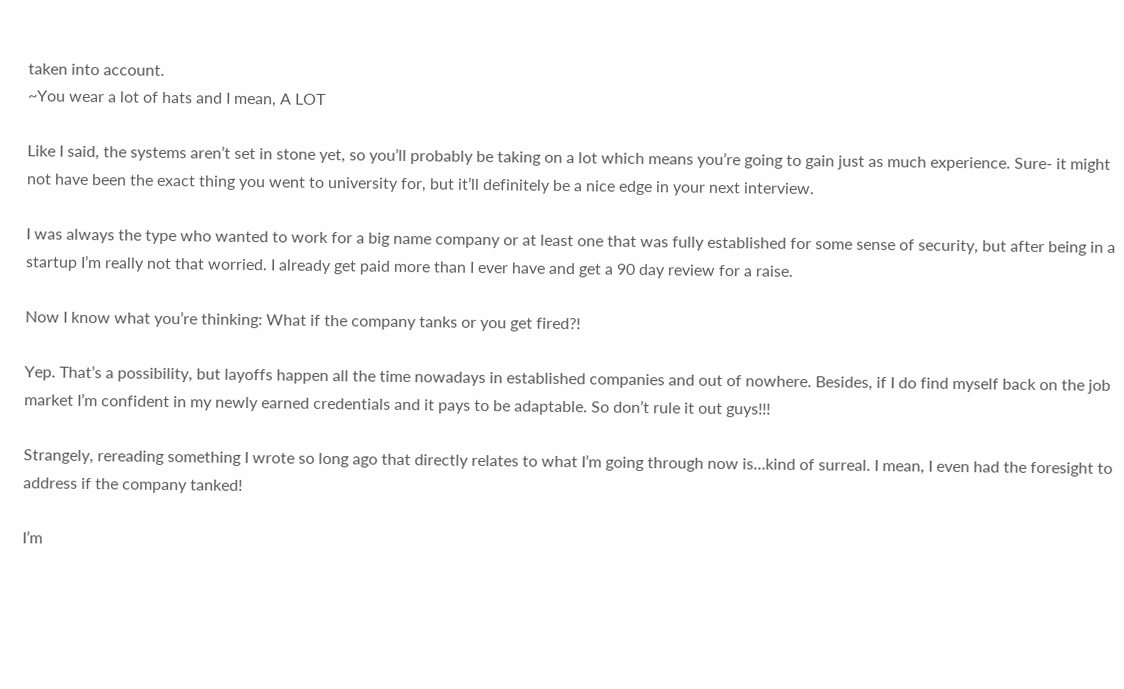taken into account.
~You wear a lot of hats and I mean, A LOT

Like I said, the systems aren’t set in stone yet, so you’ll probably be taking on a lot which means you’re going to gain just as much experience. Sure- it might not have been the exact thing you went to university for, but it’ll definitely be a nice edge in your next interview.

I was always the type who wanted to work for a big name company or at least one that was fully established for some sense of security, but after being in a startup I’m really not that worried. I already get paid more than I ever have and get a 90 day review for a raise.

Now I know what you’re thinking: What if the company tanks or you get fired?!

Yep. That’s a possibility, but layoffs happen all the time nowadays in established companies and out of nowhere. Besides, if I do find myself back on the job market I’m confident in my newly earned credentials and it pays to be adaptable. So don’t rule it out guys!!!

Strangely, rereading something I wrote so long ago that directly relates to what I’m going through now is…kind of surreal. I mean, I even had the foresight to address if the company tanked!

I’m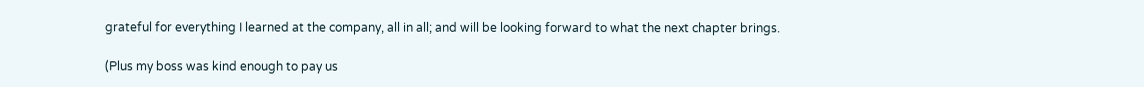grateful for everything I learned at the company, all in all; and will be looking forward to what the next chapter brings.

(Plus my boss was kind enough to pay us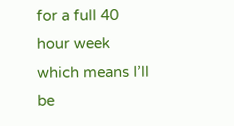for a full 40 hour week which means I’ll be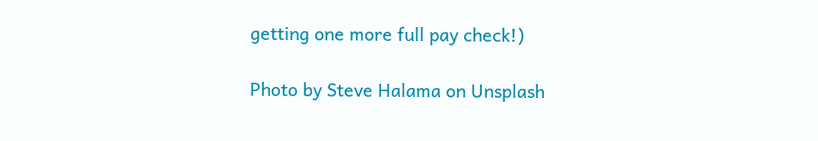getting one more full pay check!)

Photo by Steve Halama on Unsplash